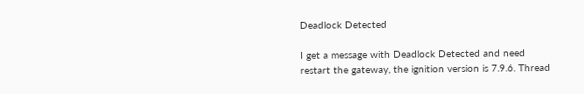Deadlock Detected

I get a message with Deadlock Detected and need restart the gateway, the ignition version is 7.9.6. Thread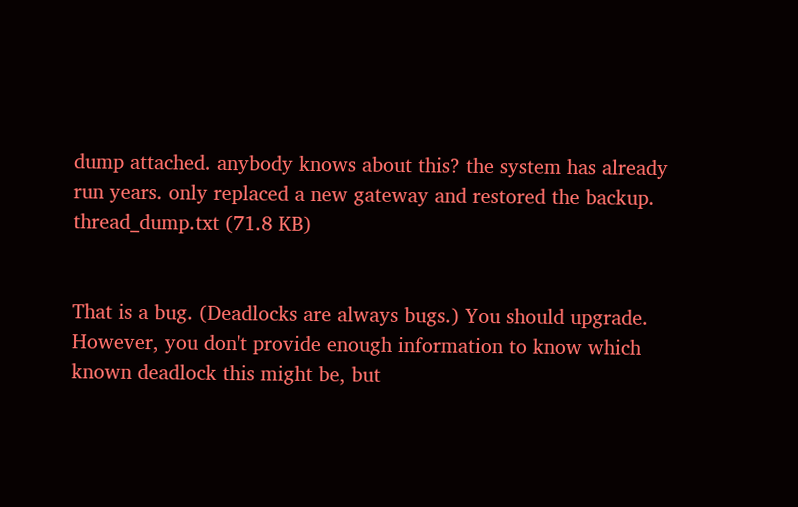dump attached. anybody knows about this? the system has already run years. only replaced a new gateway and restored the backup.
thread_dump.txt (71.8 KB)


That is a bug. (Deadlocks are always bugs.) You should upgrade. However, you don't provide enough information to know which known deadlock this might be, but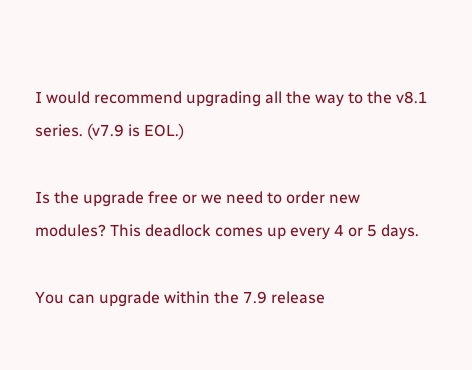I would recommend upgrading all the way to the v8.1 series. (v7.9 is EOL.)

Is the upgrade free or we need to order new modules? This deadlock comes up every 4 or 5 days.

You can upgrade within the 7.9 release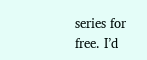series for free. I’d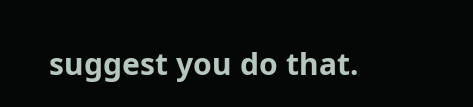suggest you do that.